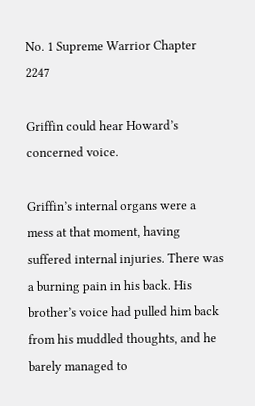No. 1 Supreme Warrior Chapter 2247

Griffin could hear Howard’s concerned voice.

Griffin’s internal organs were a mess at that moment, having suffered internal injuries. There was a burning pain in his back. His brother’s voice had pulled him back from his muddled thoughts, and he barely managed to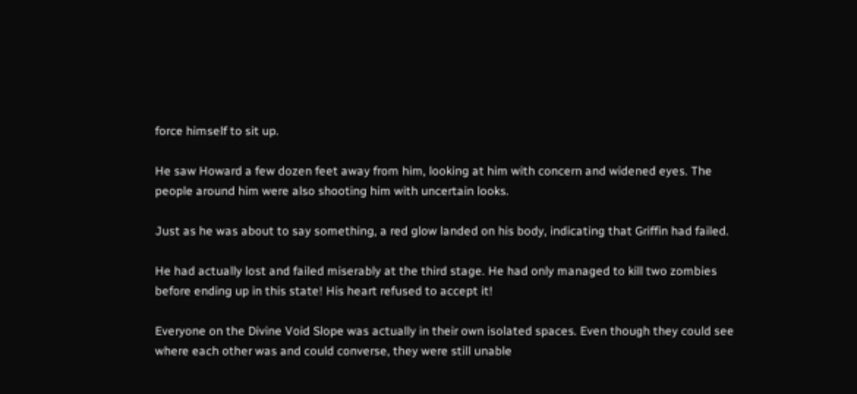force himself to sit up.

He saw Howard a few dozen feet away from him, looking at him with concern and widened eyes. The people around him were also shooting him with uncertain looks.

Just as he was about to say something, a red glow landed on his body, indicating that Griffin had failed.

He had actually lost and failed miserably at the third stage. He had only managed to kill two zombies before ending up in this state! His heart refused to accept it!

Everyone on the Divine Void Slope was actually in their own isolated spaces. Even though they could see where each other was and could converse, they were still unable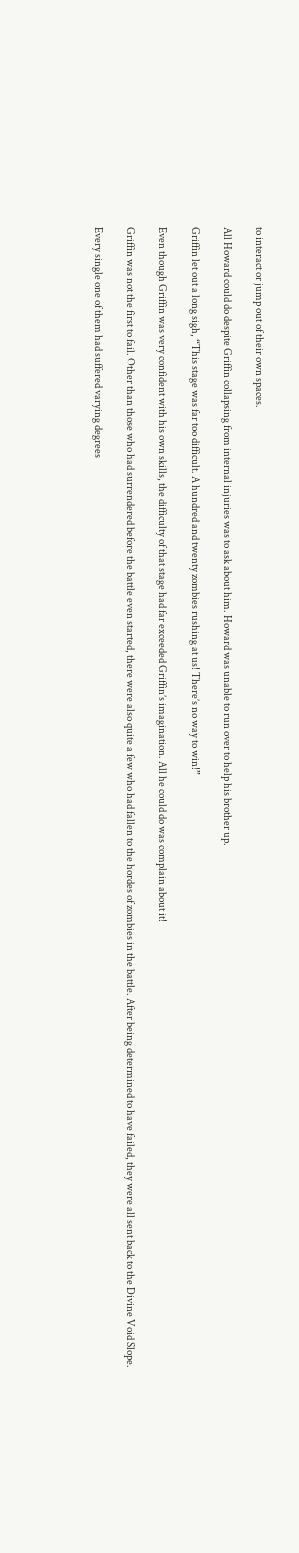to interact or jump out of their own spaces.

All Howard could do despite Griffin collapsing from internal injuries was to ask about him. Howard was unable to run over to help his brother up.

Griffin let out a long sigh, “This stage was far too difficult. A hundred and twenty zombies rushing at us! There’s no way to win!”

Even though Griffin was very confident with his own skills, the difficulty of that stage had far exceeded Griffin’s imagination. All he could do was complain about it!

Griffin was not the first to fail. Other than those who had surrendered before the battle even started, there were also quite a few who had fallen to the hordes of zombies in the battle. After being determined to have failed, they were all sent back to the Divine Void Slope.

Every single one of them had suffered varying degrees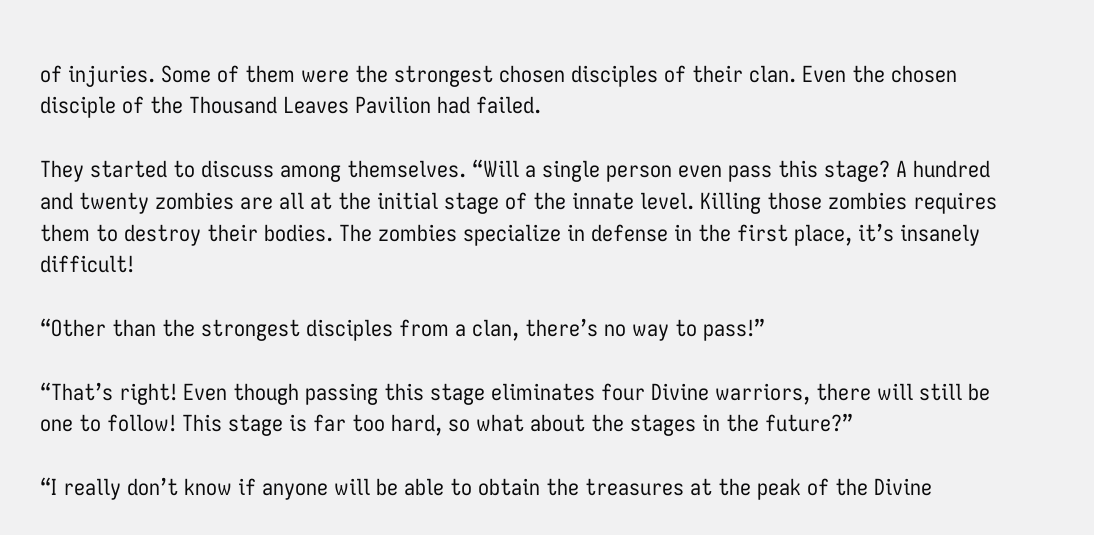of injuries. Some of them were the strongest chosen disciples of their clan. Even the chosen disciple of the Thousand Leaves Pavilion had failed.

They started to discuss among themselves. “Will a single person even pass this stage? A hundred and twenty zombies are all at the initial stage of the innate level. Killing those zombies requires them to destroy their bodies. The zombies specialize in defense in the first place, it’s insanely difficult!

“Other than the strongest disciples from a clan, there’s no way to pass!”

“That’s right! Even though passing this stage eliminates four Divine warriors, there will still be one to follow! This stage is far too hard, so what about the stages in the future?”

“I really don’t know if anyone will be able to obtain the treasures at the peak of the Divine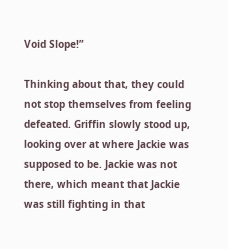Void Slope!”

Thinking about that, they could not stop themselves from feeling defeated. Griffin slowly stood up, looking over at where Jackie was supposed to be. Jackie was not there, which meant that Jackie was still fighting in that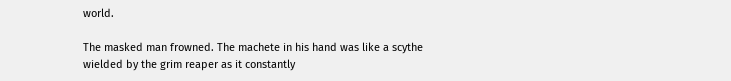world.

The masked man frowned. The machete in his hand was like a scythe wielded by the grim reaper as it constantly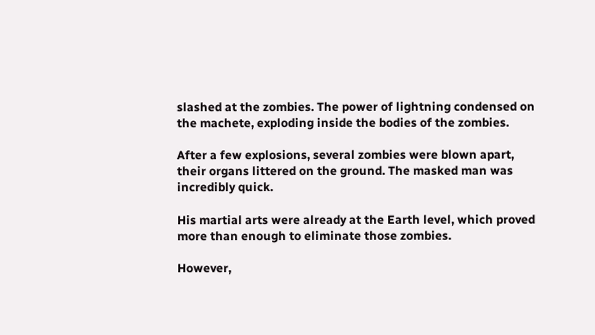slashed at the zombies. The power of lightning condensed on the machete, exploding inside the bodies of the zombies.

After a few explosions, several zombies were blown apart, their organs littered on the ground. The masked man was incredibly quick.

His martial arts were already at the Earth level, which proved more than enough to eliminate those zombies.

However,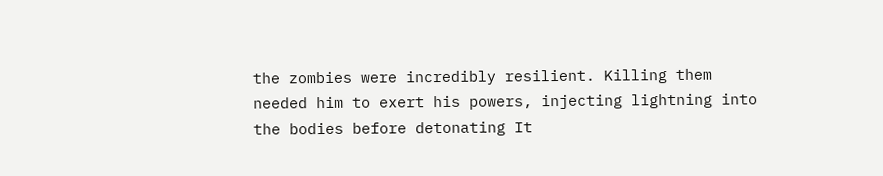the zombies were incredibly resilient. Killing them needed him to exert his powers, injecting lightning into the bodies before detonating It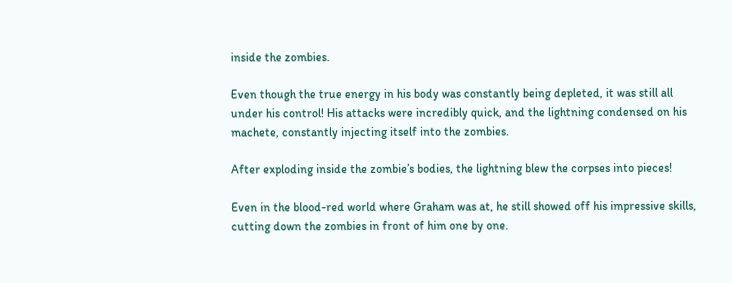inside the zombies.

Even though the true energy in his body was constantly being depleted, it was still all under his control! His attacks were incredibly quick, and the lightning condensed on his machete, constantly injecting itself into the zombies.

After exploding inside the zombie’s bodies, the lightning blew the corpses into pieces!

Even in the blood-red world where Graham was at, he still showed off his impressive skills, cutting down the zombies in front of him one by one.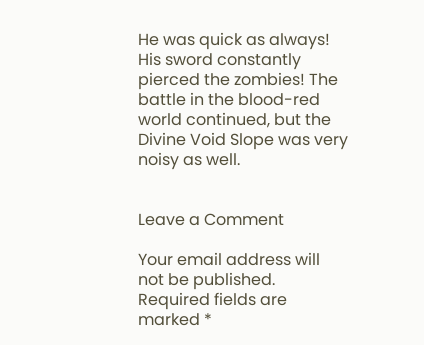He was quick as always! His sword constantly pierced the zombies! The battle in the blood-red world continued, but the Divine Void Slope was very noisy as well.


Leave a Comment

Your email address will not be published. Required fields are marked *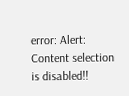error: Alert: Content selection is disabled!!